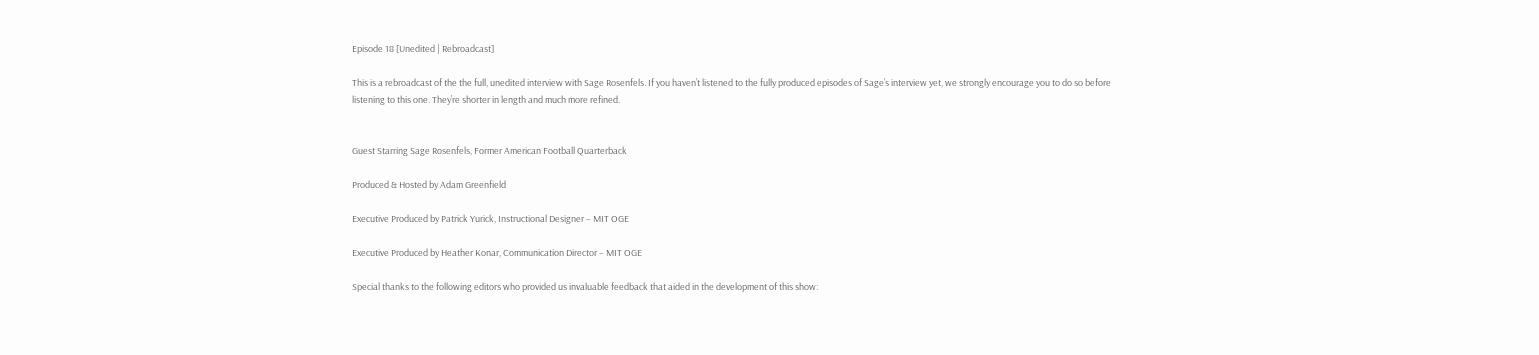Episode 18 [Unedited | Rebroadcast]

This is a rebroadcast of the the full, unedited interview with Sage Rosenfels. If you haven’t listened to the fully produced episodes of Sage’s interview yet, we strongly encourage you to do so before listening to this one. They’re shorter in length and much more refined.


Guest Starring Sage Rosenfels, Former American Football Quarterback

Produced & Hosted by Adam Greenfield

Executive Produced by Patrick Yurick, Instructional Designer – MIT OGE

Executive Produced by Heather Konar, Communication Director – MIT OGE

Special thanks to the following editors who provided us invaluable feedback that aided in the development of this show: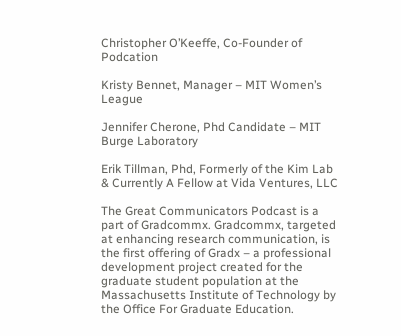Christopher O’Keeffe, Co-Founder of Podcation

Kristy Bennet, Manager – MIT Women’s League

Jennifer Cherone, Phd Candidate – MIT Burge Laboratory

Erik Tillman, Phd, Formerly of the Kim Lab & Currently A Fellow at Vida Ventures, LLC

The Great Communicators Podcast is a part of Gradcommx. Gradcommx, targeted at enhancing research communication, is the first offering of Gradx – a professional development project created for the graduate student population at the Massachusetts Institute of Technology by the Office For Graduate Education.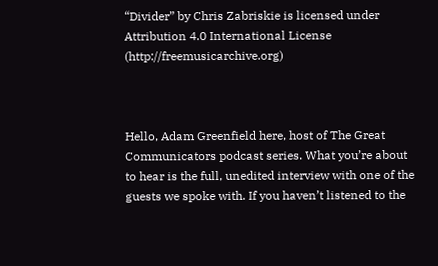“Divider” by Chris Zabriskie is licensed under Attribution 4.0 International License (http://freemusicarchive.org)



Hello, Adam Greenfield here, host of The Great Communicators podcast series. What you’re about to hear is the full, unedited interview with one of the guests we spoke with. If you haven’t listened to the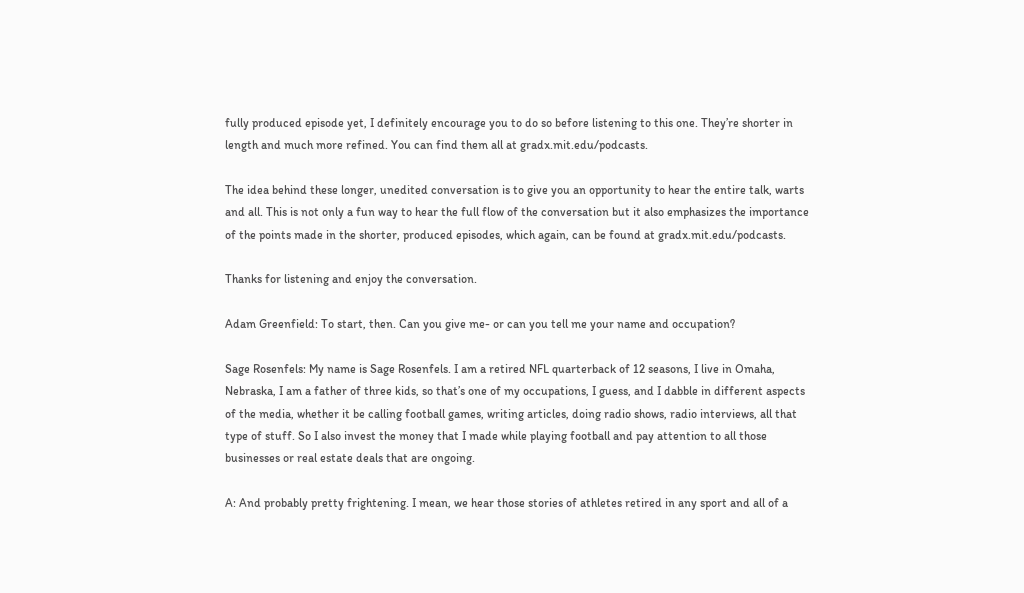fully produced episode yet, I definitely encourage you to do so before listening to this one. They’re shorter in length and much more refined. You can find them all at gradx.mit.edu/podcasts.

The idea behind these longer, unedited conversation is to give you an opportunity to hear the entire talk, warts and all. This is not only a fun way to hear the full flow of the conversation but it also emphasizes the importance of the points made in the shorter, produced episodes, which again, can be found at gradx.mit.edu/podcasts.

Thanks for listening and enjoy the conversation.

Adam Greenfield: To start, then. Can you give me- or can you tell me your name and occupation?

Sage Rosenfels: My name is Sage Rosenfels. I am a retired NFL quarterback of 12 seasons, I live in Omaha, Nebraska, I am a father of three kids, so that’s one of my occupations, I guess, and I dabble in different aspects of the media, whether it be calling football games, writing articles, doing radio shows, radio interviews, all that type of stuff. So I also invest the money that I made while playing football and pay attention to all those businesses or real estate deals that are ongoing.

A: And probably pretty frightening. I mean, we hear those stories of athletes retired in any sport and all of a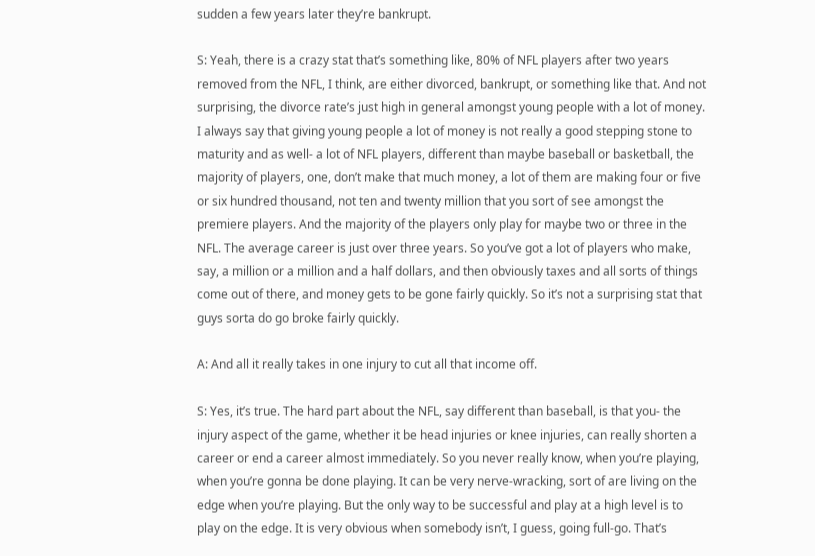sudden a few years later they’re bankrupt.

S: Yeah, there is a crazy stat that’s something like, 80% of NFL players after two years removed from the NFL, I think, are either divorced, bankrupt, or something like that. And not surprising, the divorce rate’s just high in general amongst young people with a lot of money. I always say that giving young people a lot of money is not really a good stepping stone to maturity and as well- a lot of NFL players, different than maybe baseball or basketball, the majority of players, one, don’t make that much money, a lot of them are making four or five or six hundred thousand, not ten and twenty million that you sort of see amongst the premiere players. And the majority of the players only play for maybe two or three in the NFL. The average career is just over three years. So you’ve got a lot of players who make, say, a million or a million and a half dollars, and then obviously taxes and all sorts of things come out of there, and money gets to be gone fairly quickly. So it’s not a surprising stat that guys sorta do go broke fairly quickly.

A: And all it really takes in one injury to cut all that income off.

S: Yes, it’s true. The hard part about the NFL, say different than baseball, is that you- the injury aspect of the game, whether it be head injuries or knee injuries, can really shorten a career or end a career almost immediately. So you never really know, when you’re playing, when you’re gonna be done playing. It can be very nerve-wracking, sort of are living on the edge when you’re playing. But the only way to be successful and play at a high level is to play on the edge. It is very obvious when somebody isn’t, I guess, going full-go. That’s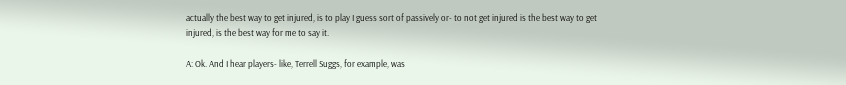actually the best way to get injured, is to play I guess sort of passively or- to not get injured is the best way to get injured, is the best way for me to say it.

A: Ok. And I hear players- like, Terrell Suggs, for example, was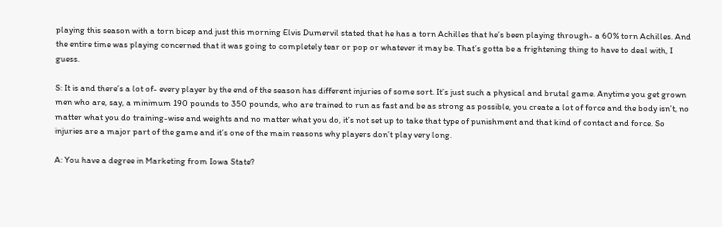playing this season with a torn bicep and just this morning Elvis Dumervil stated that he has a torn Achilles that he’s been playing through- a 60% torn Achilles. And the entire time was playing concerned that it was going to completely tear or pop or whatever it may be. That’s gotta be a frightening thing to have to deal with, I guess.

S: It is and there’s a lot of- every player by the end of the season has different injuries of some sort. It’s just such a physical and brutal game. Anytime you get grown men who are, say, a minimum 190 pounds to 350 pounds, who are trained to run as fast and be as strong as possible, you create a lot of force and the body isn’t, no matter what you do training-wise and weights and no matter what you do, it’s not set up to take that type of punishment and that kind of contact and force. So injuries are a major part of the game and it’s one of the main reasons why players don’t play very long.

A: You have a degree in Marketing from Iowa State?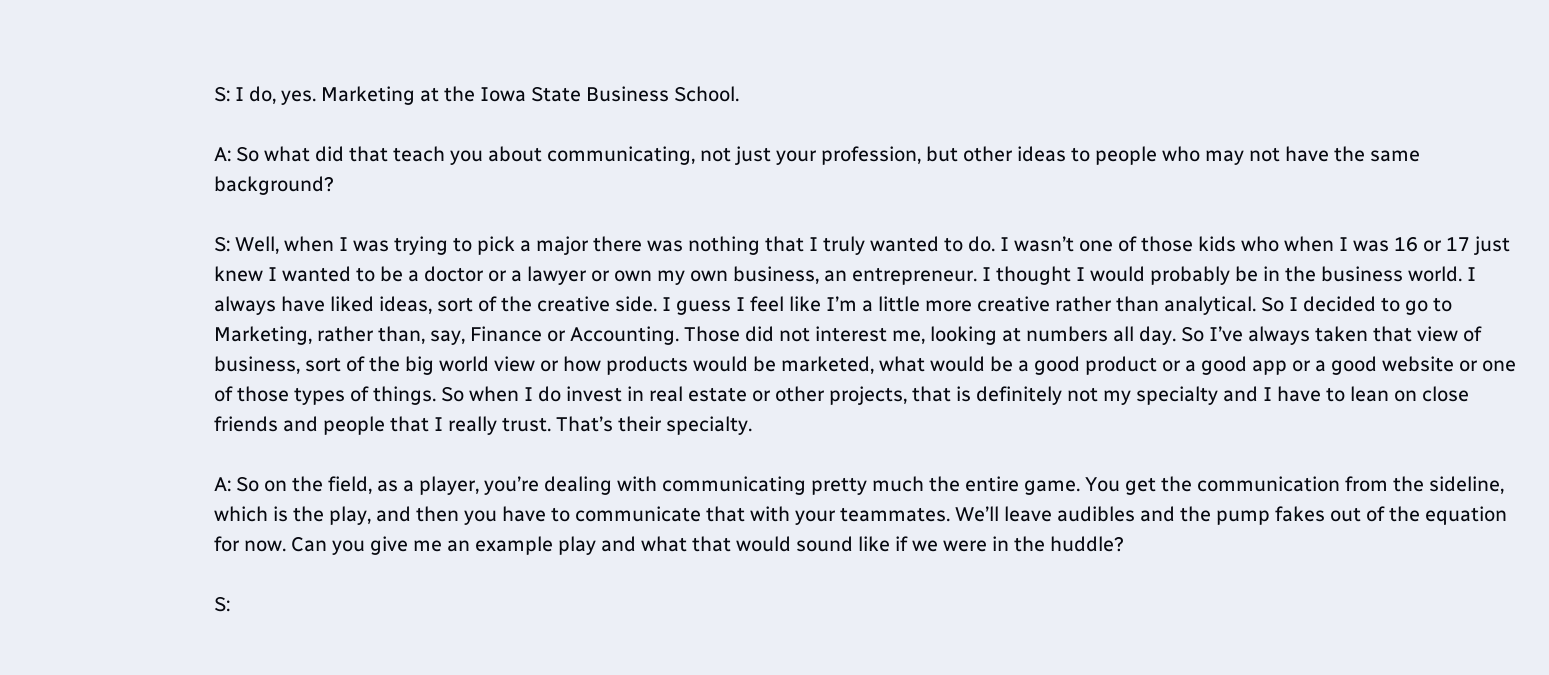S: I do, yes. Marketing at the Iowa State Business School.

A: So what did that teach you about communicating, not just your profession, but other ideas to people who may not have the same background?

S: Well, when I was trying to pick a major there was nothing that I truly wanted to do. I wasn’t one of those kids who when I was 16 or 17 just knew I wanted to be a doctor or a lawyer or own my own business, an entrepreneur. I thought I would probably be in the business world. I always have liked ideas, sort of the creative side. I guess I feel like I’m a little more creative rather than analytical. So I decided to go to Marketing, rather than, say, Finance or Accounting. Those did not interest me, looking at numbers all day. So I’ve always taken that view of business, sort of the big world view or how products would be marketed, what would be a good product or a good app or a good website or one of those types of things. So when I do invest in real estate or other projects, that is definitely not my specialty and I have to lean on close friends and people that I really trust. That’s their specialty.

A: So on the field, as a player, you’re dealing with communicating pretty much the entire game. You get the communication from the sideline, which is the play, and then you have to communicate that with your teammates. We’ll leave audibles and the pump fakes out of the equation for now. Can you give me an example play and what that would sound like if we were in the huddle?

S: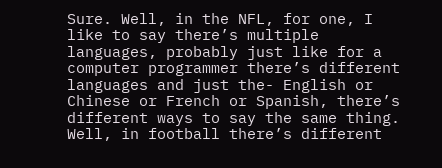Sure. Well, in the NFL, for one, I like to say there’s multiple languages, probably just like for a computer programmer there’s different languages and just the- English or Chinese or French or Spanish, there’s different ways to say the same thing. Well, in football there’s different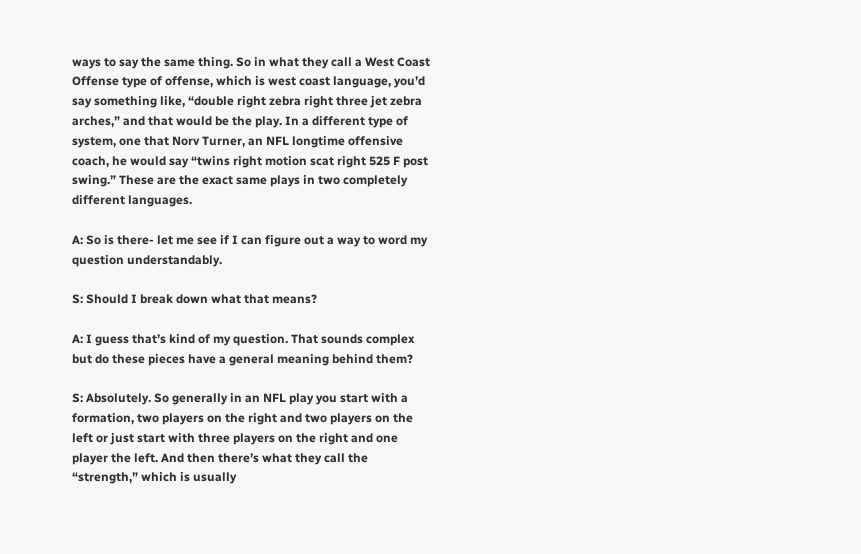ways to say the same thing. So in what they call a West Coast Offense type of offense, which is west coast language, you’d say something like, “double right zebra right three jet zebra arches,” and that would be the play. In a different type of system, one that Norv Turner, an NFL longtime offensive coach, he would say “twins right motion scat right 525 F post swing.” These are the exact same plays in two completely different languages.

A: So is there- let me see if I can figure out a way to word my question understandably.

S: Should I break down what that means?

A: I guess that’s kind of my question. That sounds complex but do these pieces have a general meaning behind them?

S: Absolutely. So generally in an NFL play you start with a formation, two players on the right and two players on the left or just start with three players on the right and one player the left. And then there’s what they call the “strength,” which is usually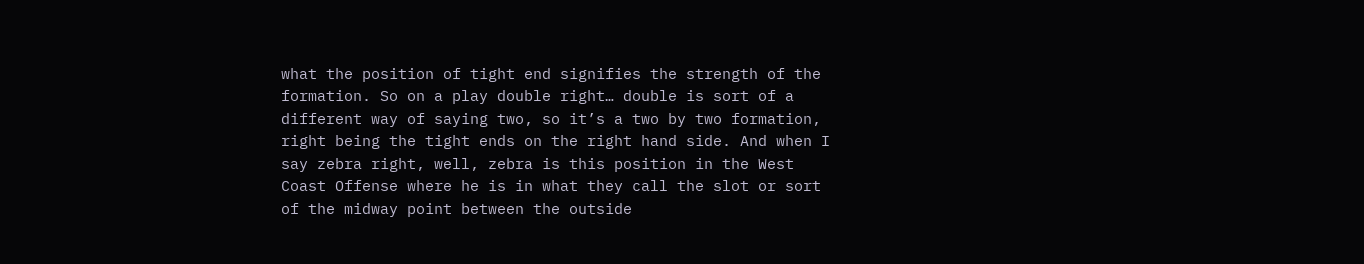what the position of tight end signifies the strength of the formation. So on a play double right… double is sort of a different way of saying two, so it’s a two by two formation, right being the tight ends on the right hand side. And when I say zebra right, well, zebra is this position in the West Coast Offense where he is in what they call the slot or sort of the midway point between the outside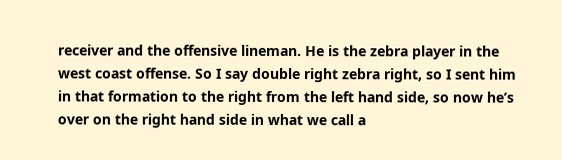receiver and the offensive lineman. He is the zebra player in the west coast offense. So I say double right zebra right, so I sent him in that formation to the right from the left hand side, so now he’s over on the right hand side in what we call a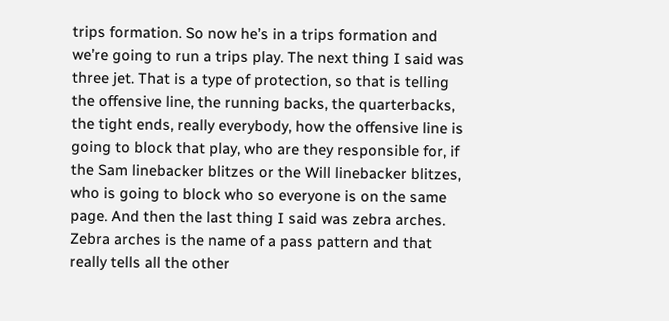trips formation. So now he’s in a trips formation and we’re going to run a trips play. The next thing I said was three jet. That is a type of protection, so that is telling the offensive line, the running backs, the quarterbacks, the tight ends, really everybody, how the offensive line is going to block that play, who are they responsible for, if the Sam linebacker blitzes or the Will linebacker blitzes, who is going to block who so everyone is on the same page. And then the last thing I said was zebra arches. Zebra arches is the name of a pass pattern and that really tells all the other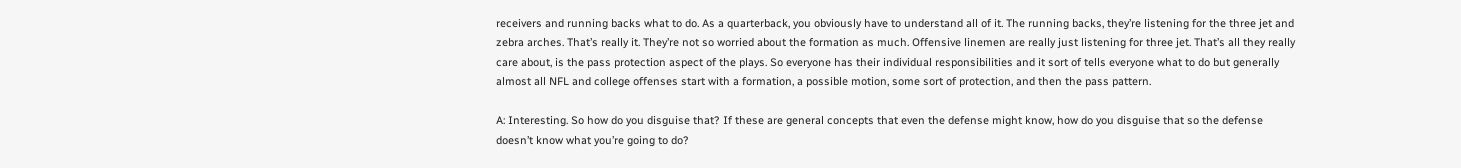receivers and running backs what to do. As a quarterback, you obviously have to understand all of it. The running backs, they’re listening for the three jet and zebra arches. That’s really it. They’re not so worried about the formation as much. Offensive linemen are really just listening for three jet. That’s all they really care about, is the pass protection aspect of the plays. So everyone has their individual responsibilities and it sort of tells everyone what to do but generally almost all NFL and college offenses start with a formation, a possible motion, some sort of protection, and then the pass pattern.

A: Interesting. So how do you disguise that? If these are general concepts that even the defense might know, how do you disguise that so the defense doesn’t know what you’re going to do?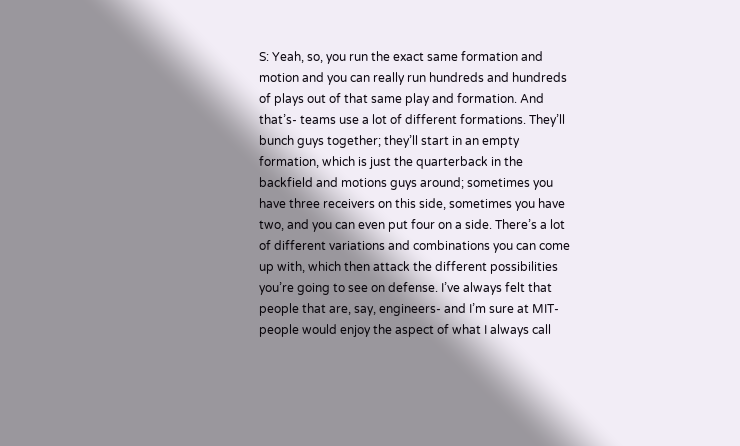S: Yeah, so, you run the exact same formation and motion and you can really run hundreds and hundreds of plays out of that same play and formation. And that’s- teams use a lot of different formations. They’ll bunch guys together; they’ll start in an empty formation, which is just the quarterback in the backfield and motions guys around; sometimes you have three receivers on this side, sometimes you have two, and you can even put four on a side. There’s a lot of different variations and combinations you can come up with, which then attack the different possibilities you’re going to see on defense. I’ve always felt that people that are, say, engineers- and I’m sure at MIT- people would enjoy the aspect of what I always call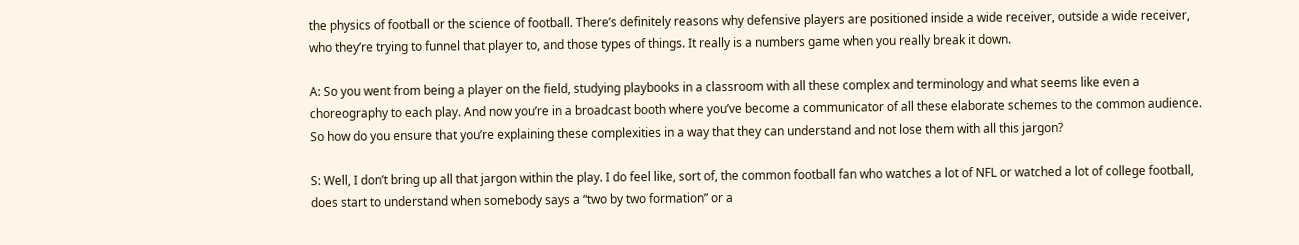the physics of football or the science of football. There’s definitely reasons why defensive players are positioned inside a wide receiver, outside a wide receiver, who they’re trying to funnel that player to, and those types of things. It really is a numbers game when you really break it down.

A: So you went from being a player on the field, studying playbooks in a classroom with all these complex and terminology and what seems like even a choreography to each play. And now you’re in a broadcast booth where you’ve become a communicator of all these elaborate schemes to the common audience. So how do you ensure that you’re explaining these complexities in a way that they can understand and not lose them with all this jargon?

S: Well, I don’t bring up all that jargon within the play. I do feel like, sort of, the common football fan who watches a lot of NFL or watched a lot of college football, does start to understand when somebody says a “two by two formation” or a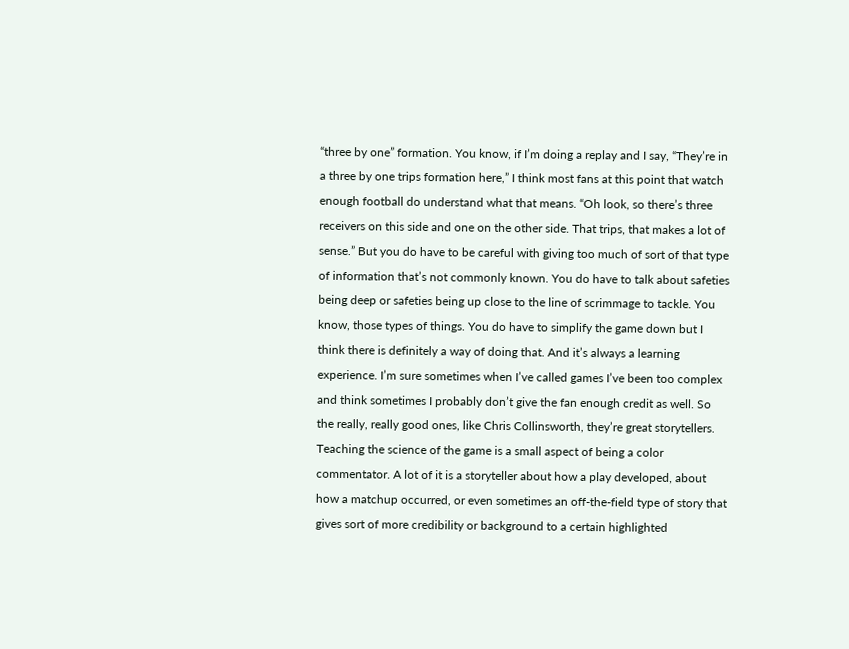“three by one” formation. You know, if I’m doing a replay and I say, “They’re in a three by one trips formation here,” I think most fans at this point that watch enough football do understand what that means. “Oh look, so there’s three receivers on this side and one on the other side. That trips, that makes a lot of sense.” But you do have to be careful with giving too much of sort of that type of information that’s not commonly known. You do have to talk about safeties being deep or safeties being up close to the line of scrimmage to tackle. You know, those types of things. You do have to simplify the game down but I think there is definitely a way of doing that. And it’s always a learning experience. I’m sure sometimes when I’ve called games I’ve been too complex and think sometimes I probably don’t give the fan enough credit as well. So the really, really good ones, like Chris Collinsworth, they’re great storytellers. Teaching the science of the game is a small aspect of being a color commentator. A lot of it is a storyteller about how a play developed, about how a matchup occurred, or even sometimes an off-the-field type of story that gives sort of more credibility or background to a certain highlighted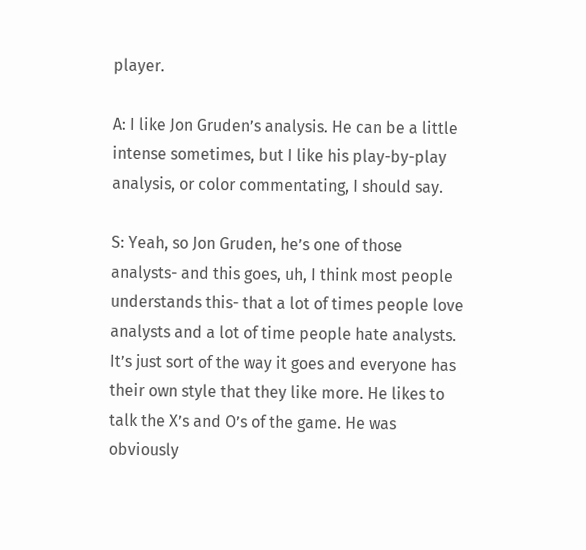player.

A: I like Jon Gruden’s analysis. He can be a little intense sometimes, but I like his play-by-play analysis, or color commentating, I should say.

S: Yeah, so Jon Gruden, he’s one of those analysts- and this goes, uh, I think most people understands this- that a lot of times people love analysts and a lot of time people hate analysts. It’s just sort of the way it goes and everyone has their own style that they like more. He likes to talk the X’s and O’s of the game. He was obviously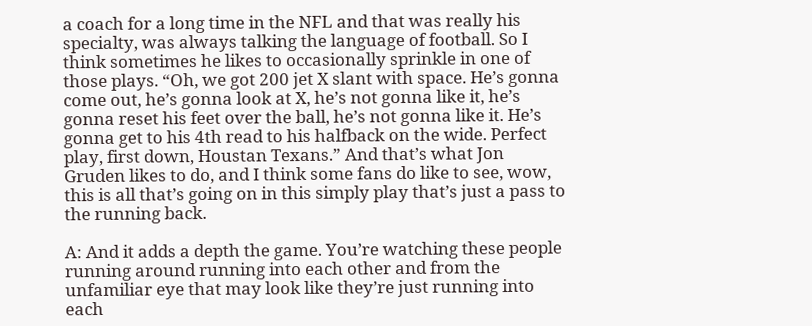a coach for a long time in the NFL and that was really his specialty, was always talking the language of football. So I think sometimes he likes to occasionally sprinkle in one of those plays. “Oh, we got 200 jet X slant with space. He’s gonna come out, he’s gonna look at X, he’s not gonna like it, he’s gonna reset his feet over the ball, he’s not gonna like it. He’s gonna get to his 4th read to his halfback on the wide. Perfect play, first down, Houstan Texans.” And that’s what Jon Gruden likes to do, and I think some fans do like to see, wow, this is all that’s going on in this simply play that’s just a pass to the running back.

A: And it adds a depth the game. You’re watching these people running around running into each other and from the unfamiliar eye that may look like they’re just running into each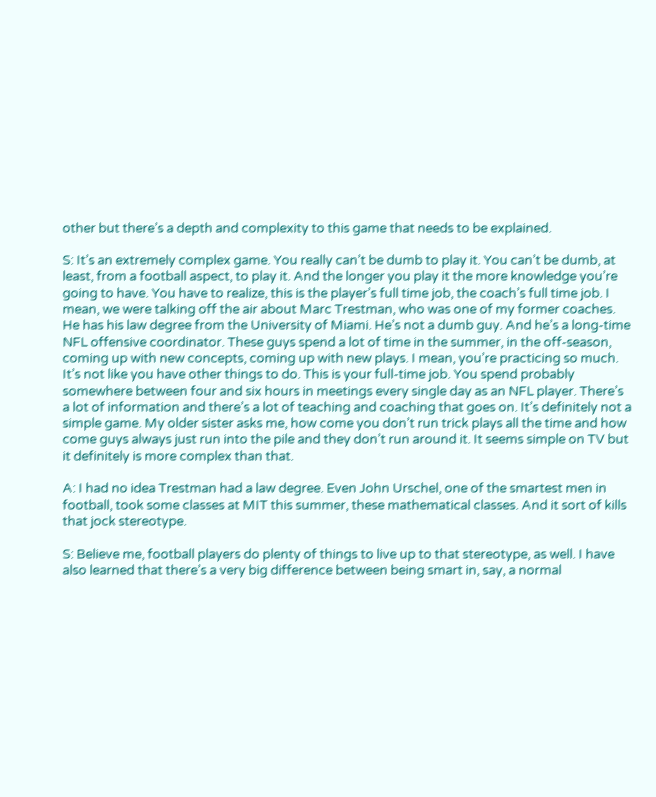other but there’s a depth and complexity to this game that needs to be explained.

S: It’s an extremely complex game. You really can’t be dumb to play it. You can’t be dumb, at least, from a football aspect, to play it. And the longer you play it the more knowledge you’re going to have. You have to realize, this is the player’s full time job, the coach’s full time job. I mean, we were talking off the air about Marc Trestman, who was one of my former coaches. He has his law degree from the University of Miami. He’s not a dumb guy. And he’s a long-time NFL offensive coordinator. These guys spend a lot of time in the summer, in the off-season, coming up with new concepts, coming up with new plays. I mean, you’re practicing so much. It’s not like you have other things to do. This is your full-time job. You spend probably somewhere between four and six hours in meetings every single day as an NFL player. There’s a lot of information and there’s a lot of teaching and coaching that goes on. It’s definitely not a simple game. My older sister asks me, how come you don’t run trick plays all the time and how come guys always just run into the pile and they don’t run around it. It seems simple on TV but it definitely is more complex than that.

A: I had no idea Trestman had a law degree. Even John Urschel, one of the smartest men in football, took some classes at MIT this summer, these mathematical classes. And it sort of kills that jock stereotype.

S: Believe me, football players do plenty of things to live up to that stereotype, as well. I have also learned that there’s a very big difference between being smart in, say, a normal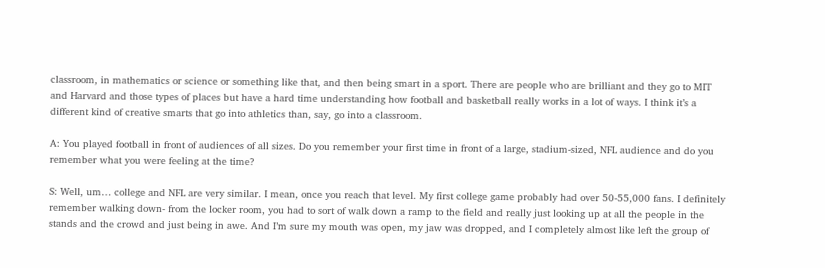classroom, in mathematics or science or something like that, and then being smart in a sport. There are people who are brilliant and they go to MIT and Harvard and those types of places but have a hard time understanding how football and basketball really works in a lot of ways. I think it’s a different kind of creative smarts that go into athletics than, say, go into a classroom.

A: You played football in front of audiences of all sizes. Do you remember your first time in front of a large, stadium-sized, NFL audience and do you remember what you were feeling at the time?

S: Well, um… college and NFL are very similar. I mean, once you reach that level. My first college game probably had over 50-55,000 fans. I definitely remember walking down- from the locker room, you had to sort of walk down a ramp to the field and really just looking up at all the people in the stands and the crowd and just being in awe. And I’m sure my mouth was open, my jaw was dropped, and I completely almost like left the group of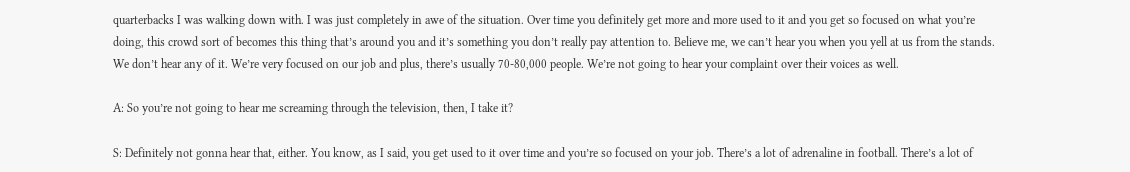quarterbacks I was walking down with. I was just completely in awe of the situation. Over time you definitely get more and more used to it and you get so focused on what you’re doing, this crowd sort of becomes this thing that’s around you and it’s something you don’t really pay attention to. Believe me, we can’t hear you when you yell at us from the stands. We don’t hear any of it. We’re very focused on our job and plus, there’s usually 70-80,000 people. We’re not going to hear your complaint over their voices as well.

A: So you’re not going to hear me screaming through the television, then, I take it?

S: Definitely not gonna hear that, either. You know, as I said, you get used to it over time and you’re so focused on your job. There’s a lot of adrenaline in football. There’s a lot of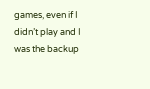games, even if I didn’t play and I was the backup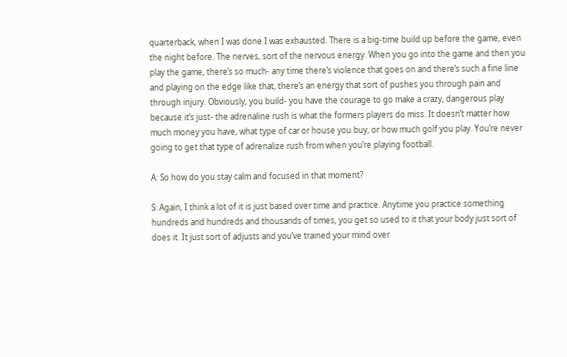quarterback, when I was done I was exhausted. There is a big-time build up before the game, even the night before. The nerves, sort of the nervous energy. When you go into the game and then you play the game, there’s so much- any time there’s violence that goes on and there’s such a fine line and playing on the edge like that, there’s an energy that sort of pushes you through pain and through injury. Obviously, you build- you have the courage to go make a crazy, dangerous play because it’s just- the adrenaline rush is what the formers players do miss. It doesn’t matter how much money you have, what type of car or house you buy, or how much golf you play. You’re never going to get that type of adrenalize rush from when you’re playing football.

A: So how do you stay calm and focused in that moment?

S: Again, I think a lot of it is just based over time and practice. Anytime you practice something hundreds and hundreds and thousands of times, you get so used to it that your body just sort of does it. It just sort of adjusts and you’ve trained your mind over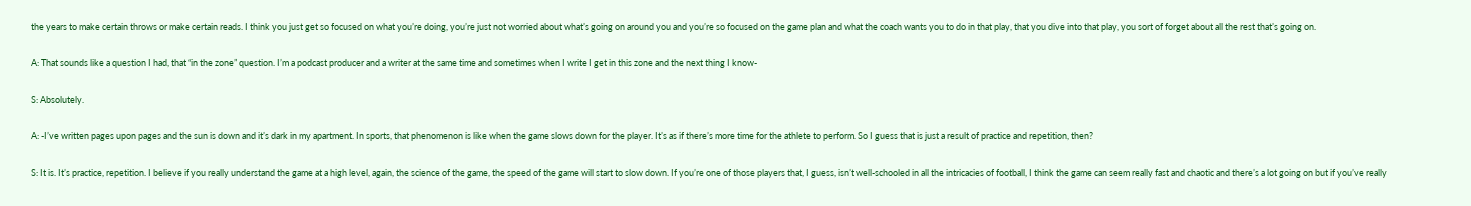the years to make certain throws or make certain reads. I think you just get so focused on what you’re doing, you’re just not worried about what’s going on around you and you’re so focused on the game plan and what the coach wants you to do in that play, that you dive into that play, you sort of forget about all the rest that’s going on.

A: That sounds like a question I had, that “in the zone” question. I’m a podcast producer and a writer at the same time and sometimes when I write I get in this zone and the next thing I know-

S: Absolutely.

A: -I’ve written pages upon pages and the sun is down and it’s dark in my apartment. In sports, that phenomenon is like when the game slows down for the player. It’s as if there’s more time for the athlete to perform. So I guess that is just a result of practice and repetition, then?

S: It is. It’s practice, repetition. I believe if you really understand the game at a high level, again, the science of the game, the speed of the game will start to slow down. If you’re one of those players that, I guess, isn’t well-schooled in all the intricacies of football, I think the game can seem really fast and chaotic and there’s a lot going on but if you’ve really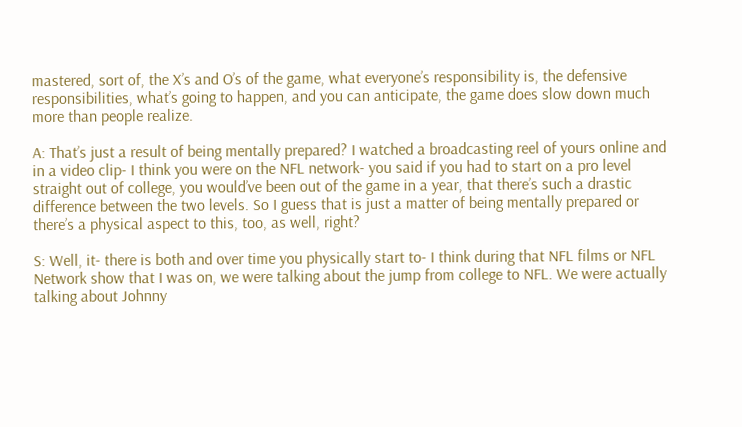mastered, sort of, the X’s and O’s of the game, what everyone’s responsibility is, the defensive responsibilities, what’s going to happen, and you can anticipate, the game does slow down much more than people realize.

A: That’s just a result of being mentally prepared? I watched a broadcasting reel of yours online and in a video clip- I think you were on the NFL network- you said if you had to start on a pro level straight out of college, you would’ve been out of the game in a year, that there’s such a drastic difference between the two levels. So I guess that is just a matter of being mentally prepared or there’s a physical aspect to this, too, as well, right?

S: Well, it- there is both and over time you physically start to- I think during that NFL films or NFL Network show that I was on, we were talking about the jump from college to NFL. We were actually talking about Johnny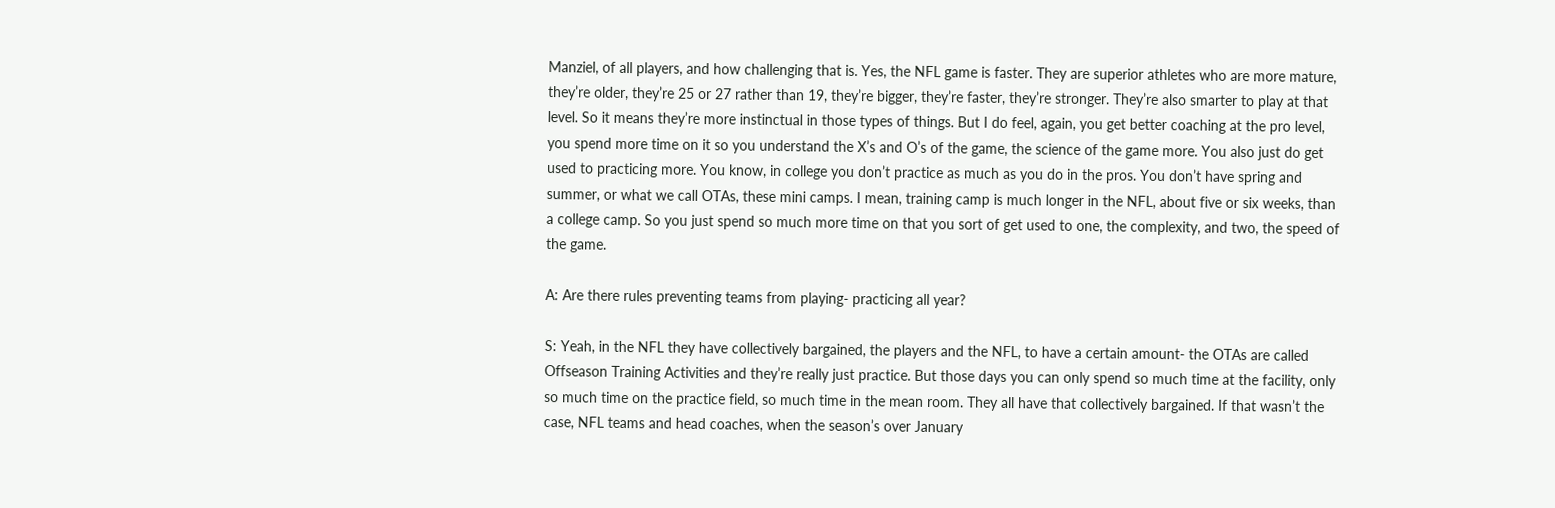Manziel, of all players, and how challenging that is. Yes, the NFL game is faster. They are superior athletes who are more mature, they’re older, they’re 25 or 27 rather than 19, they’re bigger, they’re faster, they’re stronger. They’re also smarter to play at that level. So it means they’re more instinctual in those types of things. But I do feel, again, you get better coaching at the pro level, you spend more time on it so you understand the X’s and O’s of the game, the science of the game more. You also just do get used to practicing more. You know, in college you don’t practice as much as you do in the pros. You don’t have spring and summer, or what we call OTAs, these mini camps. I mean, training camp is much longer in the NFL, about five or six weeks, than a college camp. So you just spend so much more time on that you sort of get used to one, the complexity, and two, the speed of the game.

A: Are there rules preventing teams from playing- practicing all year?

S: Yeah, in the NFL they have collectively bargained, the players and the NFL, to have a certain amount- the OTAs are called Offseason Training Activities and they’re really just practice. But those days you can only spend so much time at the facility, only so much time on the practice field, so much time in the mean room. They all have that collectively bargained. If that wasn’t the case, NFL teams and head coaches, when the season’s over January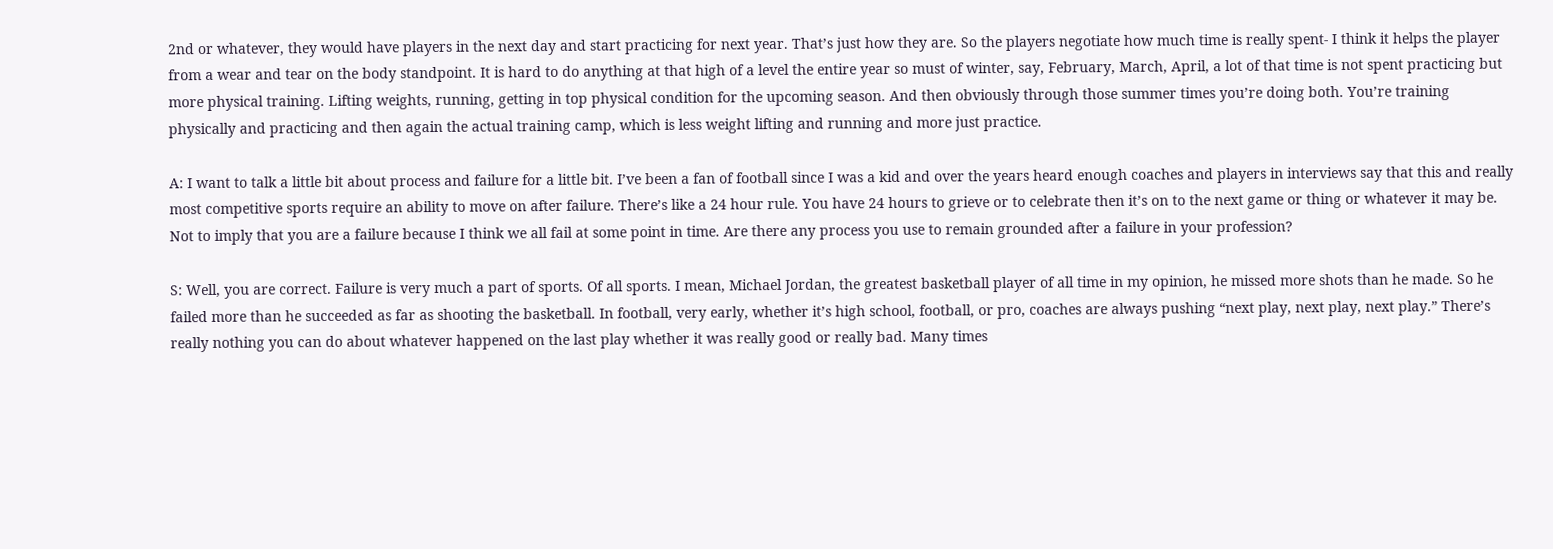2nd or whatever, they would have players in the next day and start practicing for next year. That’s just how they are. So the players negotiate how much time is really spent- I think it helps the player from a wear and tear on the body standpoint. It is hard to do anything at that high of a level the entire year so must of winter, say, February, March, April, a lot of that time is not spent practicing but more physical training. Lifting weights, running, getting in top physical condition for the upcoming season. And then obviously through those summer times you’re doing both. You’re training physically and practicing and then again the actual training camp, which is less weight lifting and running and more just practice.

A: I want to talk a little bit about process and failure for a little bit. I’ve been a fan of football since I was a kid and over the years heard enough coaches and players in interviews say that this and really most competitive sports require an ability to move on after failure. There’s like a 24 hour rule. You have 24 hours to grieve or to celebrate then it’s on to the next game or thing or whatever it may be. Not to imply that you are a failure because I think we all fail at some point in time. Are there any process you use to remain grounded after a failure in your profession?

S: Well, you are correct. Failure is very much a part of sports. Of all sports. I mean, Michael Jordan, the greatest basketball player of all time in my opinion, he missed more shots than he made. So he failed more than he succeeded as far as shooting the basketball. In football, very early, whether it’s high school, football, or pro, coaches are always pushing “next play, next play, next play.” There’s really nothing you can do about whatever happened on the last play whether it was really good or really bad. Many times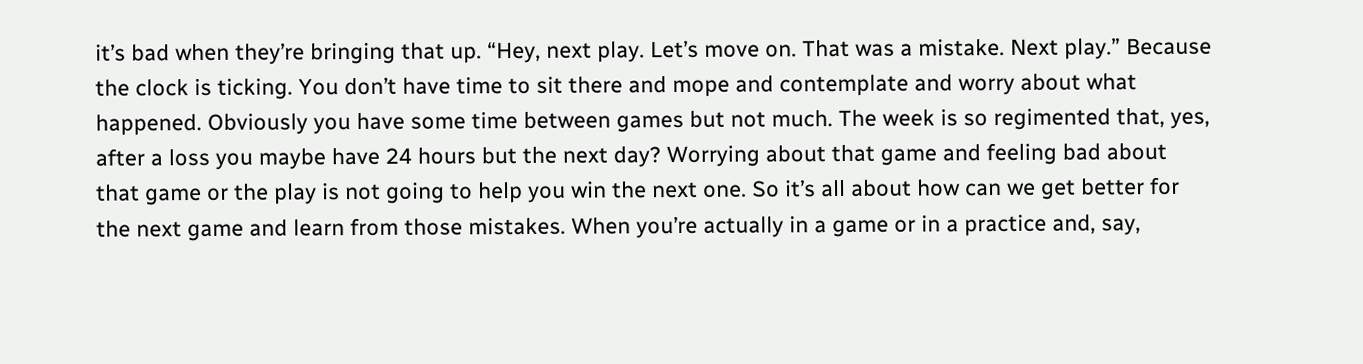it’s bad when they’re bringing that up. “Hey, next play. Let’s move on. That was a mistake. Next play.” Because the clock is ticking. You don’t have time to sit there and mope and contemplate and worry about what happened. Obviously you have some time between games but not much. The week is so regimented that, yes, after a loss you maybe have 24 hours but the next day? Worrying about that game and feeling bad about that game or the play is not going to help you win the next one. So it’s all about how can we get better for the next game and learn from those mistakes. When you’re actually in a game or in a practice and, say,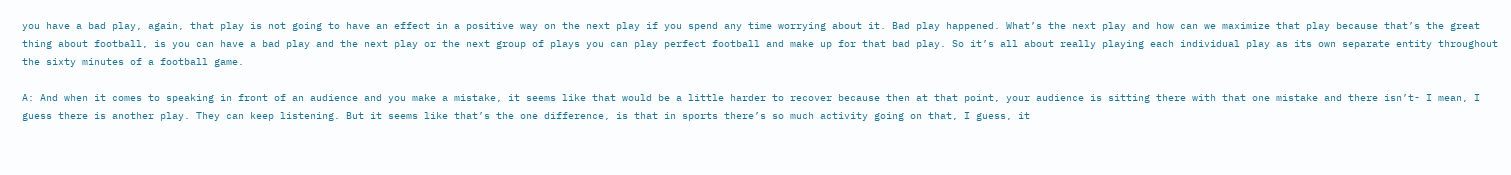you have a bad play, again, that play is not going to have an effect in a positive way on the next play if you spend any time worrying about it. Bad play happened. What’s the next play and how can we maximize that play because that’s the great thing about football, is you can have a bad play and the next play or the next group of plays you can play perfect football and make up for that bad play. So it’s all about really playing each individual play as its own separate entity throughout the sixty minutes of a football game.

A: And when it comes to speaking in front of an audience and you make a mistake, it seems like that would be a little harder to recover because then at that point, your audience is sitting there with that one mistake and there isn’t- I mean, I guess there is another play. They can keep listening. But it seems like that’s the one difference, is that in sports there’s so much activity going on that, I guess, it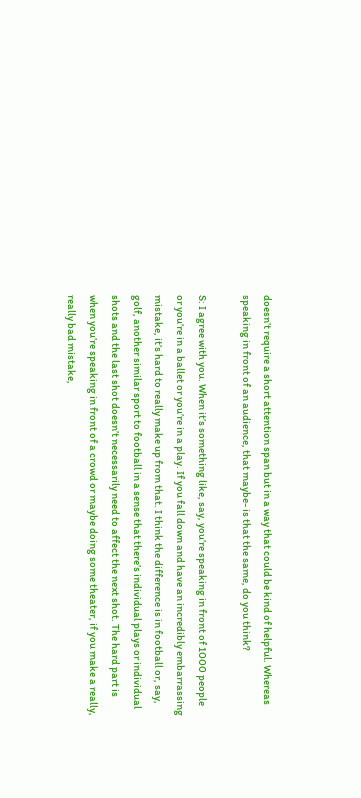doesn’t require a short attention span but in a way that could be kind of helpful. Whereas speaking in front of an audience, that maybe- is that the same, do you think?

S: I agree with you. When it’s something like, say, you’re speaking in front of 1000 people or you’re in a ballet or you’re in a play. If you fall down and have an incredibly embarrassing mistake, it’s hard to really make up from that. I think the difference is in football or, say, golf, another similar sport to football in a sense that there’s individual plays or individual shots and the last shot doesn’t necessarily need to affect the next shot. The hard part is when you’re speaking in front of a crowd or maybe doing some theater, if you make a really, really bad mistake,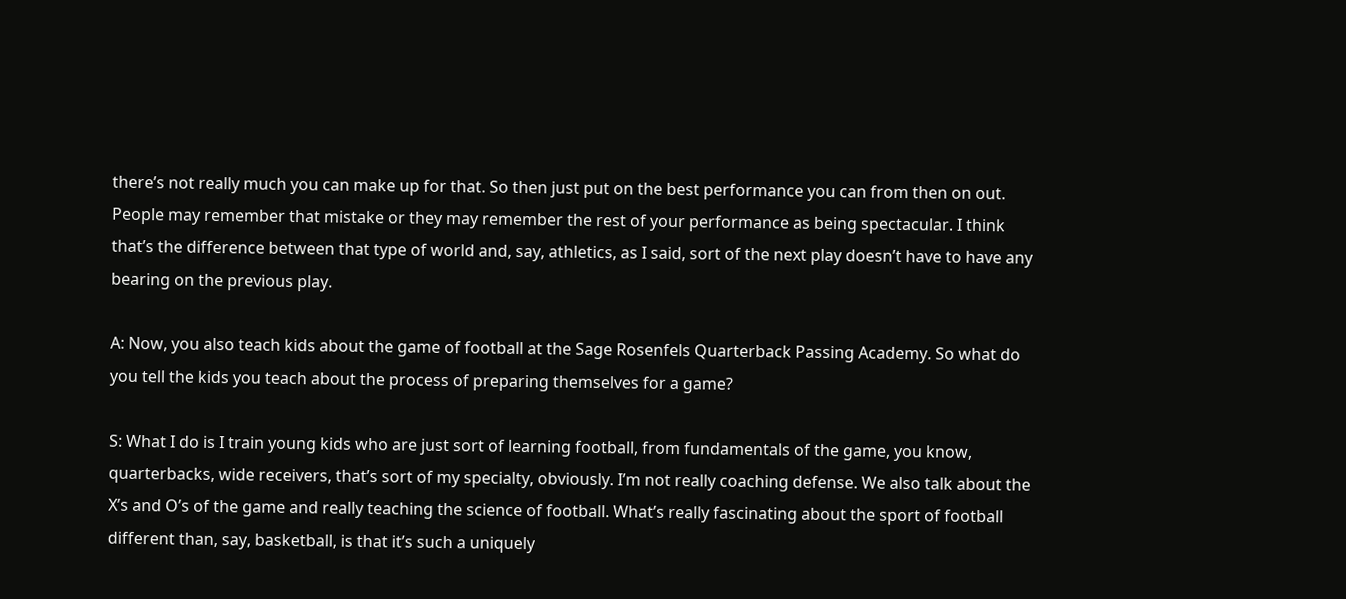there’s not really much you can make up for that. So then just put on the best performance you can from then on out. People may remember that mistake or they may remember the rest of your performance as being spectacular. I think that’s the difference between that type of world and, say, athletics, as I said, sort of the next play doesn’t have to have any bearing on the previous play.

A: Now, you also teach kids about the game of football at the Sage Rosenfels Quarterback Passing Academy. So what do you tell the kids you teach about the process of preparing themselves for a game?

S: What I do is I train young kids who are just sort of learning football, from fundamentals of the game, you know, quarterbacks, wide receivers, that’s sort of my specialty, obviously. I’m not really coaching defense. We also talk about the X’s and O’s of the game and really teaching the science of football. What’s really fascinating about the sport of football different than, say, basketball, is that it’s such a uniquely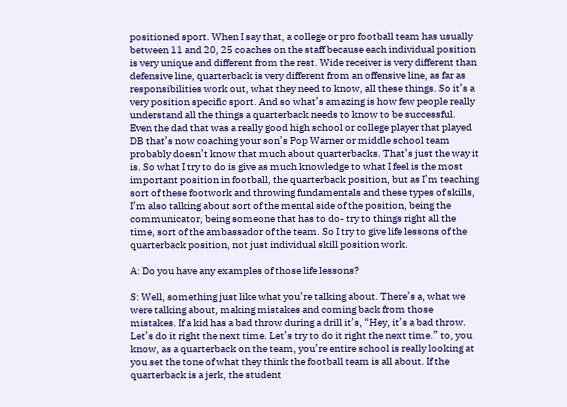positioned sport. When I say that, a college or pro football team has usually between 11 and 20, 25 coaches on the staff because each individual position is very unique and different from the rest. Wide receiver is very different than defensive line, quarterback is very different from an offensive line, as far as responsibilities work out, what they need to know, all these things. So it’s a very position specific sport. And so what’s amazing is how few people really understand all the things a quarterback needs to know to be successful. Even the dad that was a really good high school or college player that played DB that’s now coaching your son’s Pop Warner or middle school team probably doesn’t know that much about quarterbacks. That’s just the way it is. So what I try to do is give as much knowledge to what I feel is the most important position in football, the quarterback position, but as I’m teaching sort of these footwork and throwing fundamentals and these types of skills, I’m also talking about sort of the mental side of the position, being the communicator, being someone that has to do- try to things right all the time, sort of the ambassador of the team. So I try to give life lessons of the quarterback position, not just individual skill position work.

A: Do you have any examples of those life lessons?

S: Well, something just like what you’re talking about. There’s a, what we were talking about, making mistakes and coming back from those mistakes. If a kid has a bad throw during a drill it’s, “Hey, it’s a bad throw. Let’s do it right the next time. Let’s try to do it right the next time.” to, you know, as a quarterback on the team, you’re entire school is really looking at you set the tone of what they think the football team is all about. If the quarterback is a jerk, the student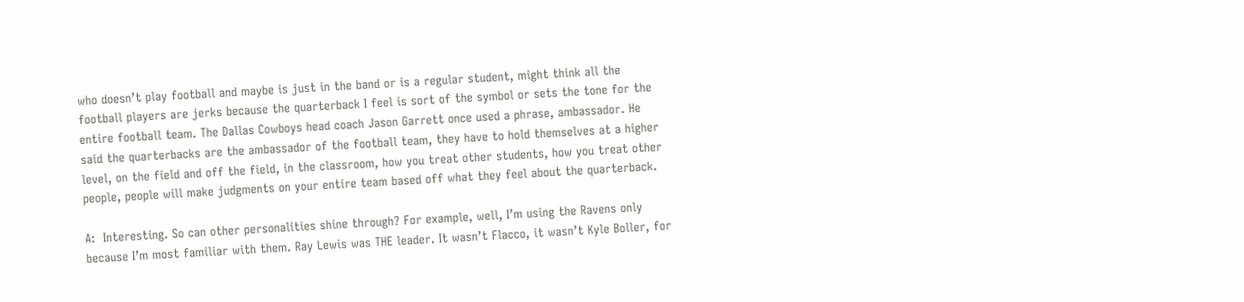who doesn’t play football and maybe is just in the band or is a regular student, might think all the football players are jerks because the quarterback I feel is sort of the symbol or sets the tone for the entire football team. The Dallas Cowboys head coach Jason Garrett once used a phrase, ambassador. He said the quarterbacks are the ambassador of the football team, they have to hold themselves at a higher level, on the field and off the field, in the classroom, how you treat other students, how you treat other people, people will make judgments on your entire team based off what they feel about the quarterback.

A:  Interesting. So can other personalities shine through? For example, well, I’m using the Ravens only because I’m most familiar with them. Ray Lewis was THE leader. It wasn’t Flacco, it wasn’t Kyle Boller, for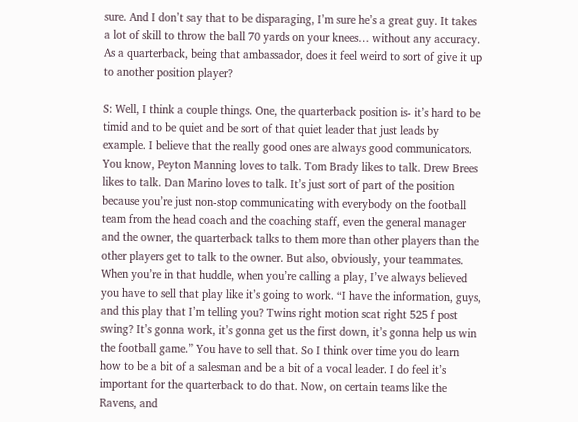sure. And I don’t say that to be disparaging, I’m sure he’s a great guy. It takes a lot of skill to throw the ball 70 yards on your knees… without any accuracy. As a quarterback, being that ambassador, does it feel weird to sort of give it up to another position player?

S: Well, I think a couple things. One, the quarterback position is- it’s hard to be timid and to be quiet and be sort of that quiet leader that just leads by example. I believe that the really good ones are always good communicators. You know, Peyton Manning loves to talk. Tom Brady likes to talk. Drew Brees likes to talk. Dan Marino loves to talk. It’s just sort of part of the position because you’re just non-stop communicating with everybody on the football team from the head coach and the coaching staff, even the general manager and the owner, the quarterback talks to them more than other players than the other players get to talk to the owner. But also, obviously, your teammates. When you’re in that huddle, when you’re calling a play, I’ve always believed you have to sell that play like it’s going to work. “I have the information, guys, and this play that I’m telling you? Twins right motion scat right 525 f post swing? It’s gonna work, it’s gonna get us the first down, it’s gonna help us win the football game.” You have to sell that. So I think over time you do learn how to be a bit of a salesman and be a bit of a vocal leader. I do feel it’s important for the quarterback to do that. Now, on certain teams like the Ravens, and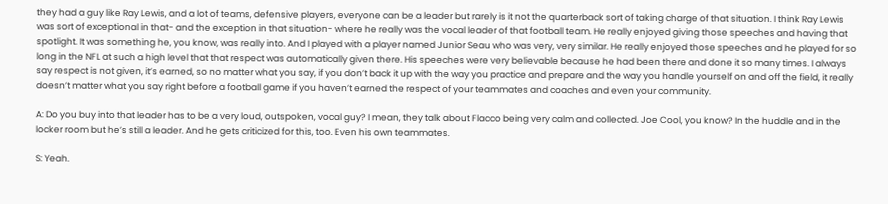they had a guy like Ray Lewis, and a lot of teams, defensive players, everyone can be a leader but rarely is it not the quarterback sort of taking charge of that situation. I think Ray Lewis was sort of exceptional in that- and the exception in that situation- where he really was the vocal leader of that football team. He really enjoyed giving those speeches and having that spotlight. It was something he, you know, was really into. And I played with a player named Junior Seau who was very, very similar. He really enjoyed those speeches and he played for so long in the NFL at such a high level that that respect was automatically given there. His speeches were very believable because he had been there and done it so many times. I always say respect is not given, it’s earned, so no matter what you say, if you don’t back it up with the way you practice and prepare and the way you handle yourself on and off the field, it really doesn’t matter what you say right before a football game if you haven’t earned the respect of your teammates and coaches and even your community.

A: Do you buy into that leader has to be a very loud, outspoken, vocal guy? I mean, they talk about Flacco being very calm and collected. Joe Cool, you know? In the huddle and in the locker room but he’s still a leader. And he gets criticized for this, too. Even his own teammates.

S: Yeah.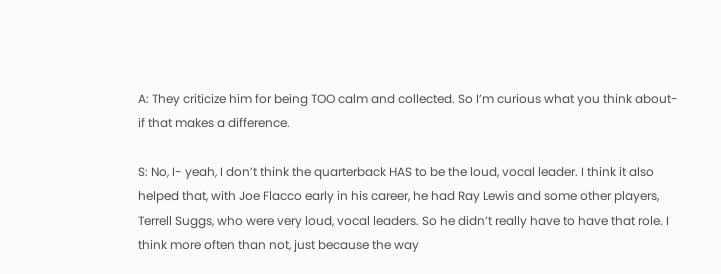A: They criticize him for being TOO calm and collected. So I’m curious what you think about- if that makes a difference.

S: No, I- yeah, I don’t think the quarterback HAS to be the loud, vocal leader. I think it also helped that, with Joe Flacco early in his career, he had Ray Lewis and some other players, Terrell Suggs, who were very loud, vocal leaders. So he didn’t really have to have that role. I think more often than not, just because the way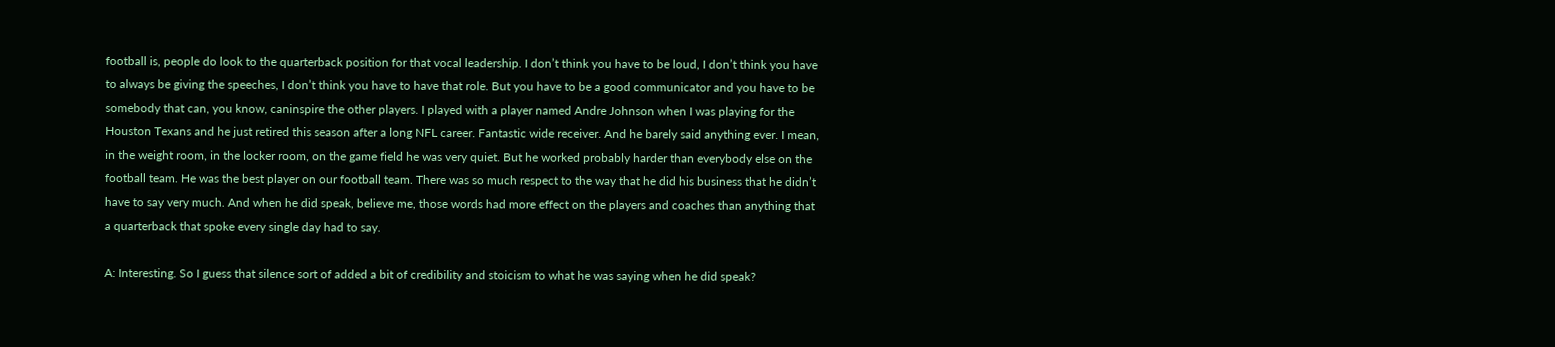football is, people do look to the quarterback position for that vocal leadership. I don’t think you have to be loud, I don’t think you have to always be giving the speeches, I don’t think you have to have that role. But you have to be a good communicator and you have to be somebody that can, you know, caninspire the other players. I played with a player named Andre Johnson when I was playing for the Houston Texans and he just retired this season after a long NFL career. Fantastic wide receiver. And he barely said anything ever. I mean, in the weight room, in the locker room, on the game field he was very quiet. But he worked probably harder than everybody else on the football team. He was the best player on our football team. There was so much respect to the way that he did his business that he didn’t have to say very much. And when he did speak, believe me, those words had more effect on the players and coaches than anything that a quarterback that spoke every single day had to say.

A: Interesting. So I guess that silence sort of added a bit of credibility and stoicism to what he was saying when he did speak?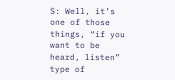S: Well, it’s one of those things, “if you want to be heard, listen” type of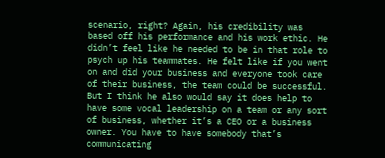scenario, right? Again, his credibility was based off his performance and his work ethic. He didn’t feel like he needed to be in that role to psych up his teammates. He felt like if you went on and did your business and everyone took care of their business, the team could be successful. But I think he also would say it does help to have some vocal leadership on a team or any sort of business, whether it’s a CEO or a business owner. You have to have somebody that’s communicating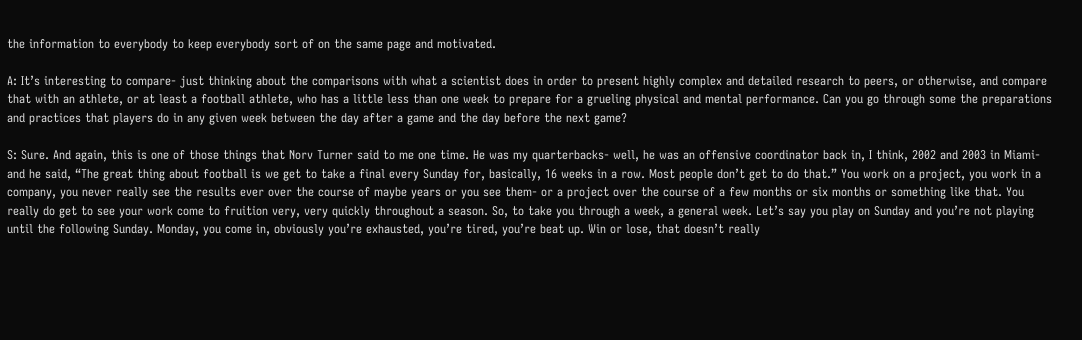the information to everybody to keep everybody sort of on the same page and motivated.

A: It’s interesting to compare- just thinking about the comparisons with what a scientist does in order to present highly complex and detailed research to peers, or otherwise, and compare that with an athlete, or at least a football athlete, who has a little less than one week to prepare for a grueling physical and mental performance. Can you go through some the preparations and practices that players do in any given week between the day after a game and the day before the next game?

S: Sure. And again, this is one of those things that Norv Turner said to me one time. He was my quarterbacks- well, he was an offensive coordinator back in, I think, 2002 and 2003 in Miami- and he said, “The great thing about football is we get to take a final every Sunday for, basically, 16 weeks in a row. Most people don’t get to do that.” You work on a project, you work in a company, you never really see the results ever over the course of maybe years or you see them- or a project over the course of a few months or six months or something like that. You really do get to see your work come to fruition very, very quickly throughout a season. So, to take you through a week, a general week. Let’s say you play on Sunday and you’re not playing until the following Sunday. Monday, you come in, obviously you’re exhausted, you’re tired, you’re beat up. Win or lose, that doesn’t really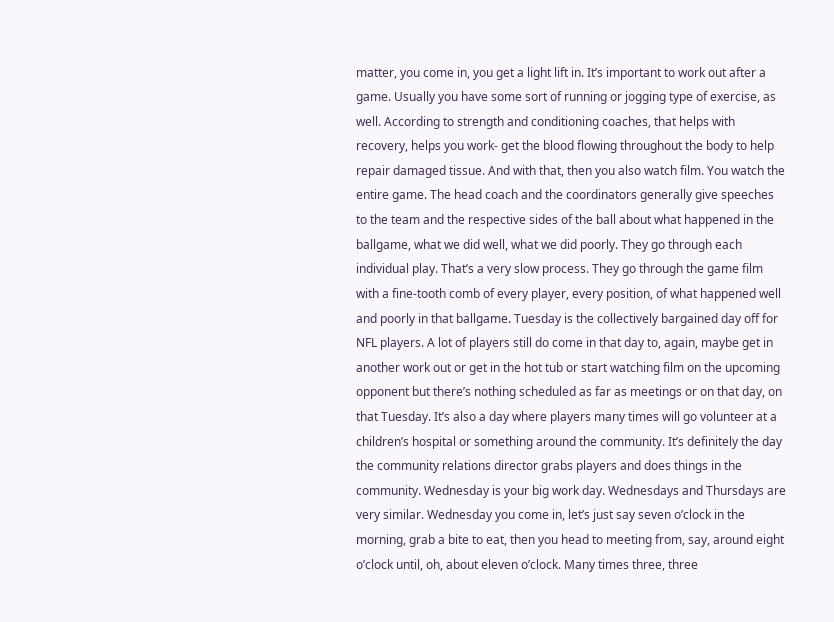matter, you come in, you get a light lift in. It’s important to work out after a game. Usually you have some sort of running or jogging type of exercise, as well. According to strength and conditioning coaches, that helps with recovery, helps you work- get the blood flowing throughout the body to help repair damaged tissue. And with that, then you also watch film. You watch the entire game. The head coach and the coordinators generally give speeches to the team and the respective sides of the ball about what happened in the ballgame, what we did well, what we did poorly. They go through each individual play. That’s a very slow process. They go through the game film with a fine-tooth comb of every player, every position, of what happened well and poorly in that ballgame. Tuesday is the collectively bargained day off for NFL players. A lot of players still do come in that day to, again, maybe get in another work out or get in the hot tub or start watching film on the upcoming opponent but there’s nothing scheduled as far as meetings or on that day, on that Tuesday. It’s also a day where players many times will go volunteer at a children’s hospital or something around the community. It’s definitely the day the community relations director grabs players and does things in the community. Wednesday is your big work day. Wednesdays and Thursdays are very similar. Wednesday you come in, let’s just say seven o’clock in the morning, grab a bite to eat, then you head to meeting from, say, around eight o’clock until, oh, about eleven o’clock. Many times three, three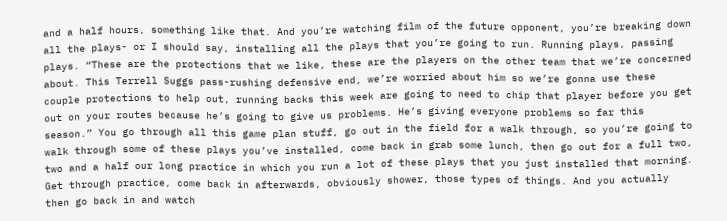and a half hours, something like that. And you’re watching film of the future opponent, you’re breaking down all the plays- or I should say, installing all the plays that you’re going to run. Running plays, passing plays. “These are the protections that we like, these are the players on the other team that we’re concerned about. This Terrell Suggs pass-rushing defensive end, we’re worried about him so we’re gonna use these couple protections to help out, running backs this week are going to need to chip that player before you get out on your routes because he’s going to give us problems. He’s giving everyone problems so far this season.” You go through all this game plan stuff, go out in the field for a walk through, so you’re going to walk through some of these plays you’ve installed, come back in grab some lunch, then go out for a full two, two and a half our long practice in which you run a lot of these plays that you just installed that morning. Get through practice, come back in afterwards, obviously shower, those types of things. And you actually then go back in and watch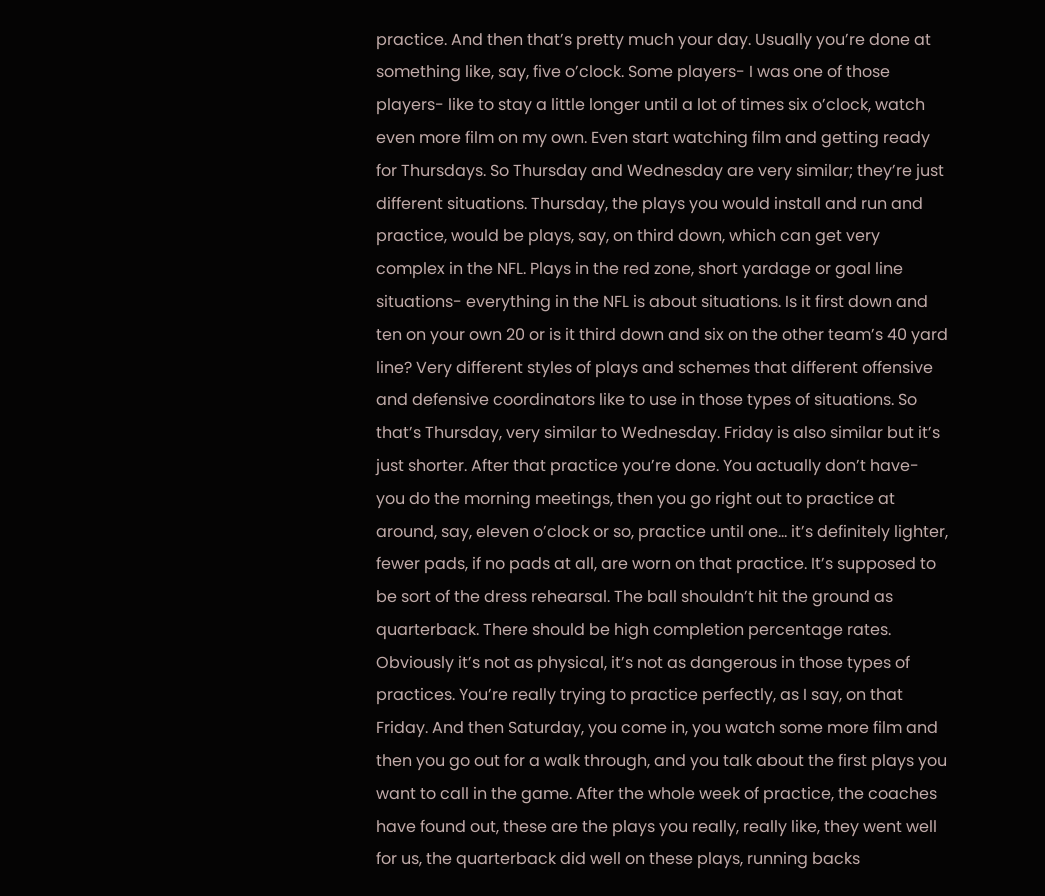practice. And then that’s pretty much your day. Usually you’re done at something like, say, five o’clock. Some players- I was one of those players- like to stay a little longer until a lot of times six o’clock, watch even more film on my own. Even start watching film and getting ready for Thursdays. So Thursday and Wednesday are very similar; they’re just different situations. Thursday, the plays you would install and run and practice, would be plays, say, on third down, which can get very complex in the NFL. Plays in the red zone, short yardage or goal line situations- everything in the NFL is about situations. Is it first down and ten on your own 20 or is it third down and six on the other team’s 40 yard line? Very different styles of plays and schemes that different offensive and defensive coordinators like to use in those types of situations. So that’s Thursday, very similar to Wednesday. Friday is also similar but it’s just shorter. After that practice you’re done. You actually don’t have- you do the morning meetings, then you go right out to practice at around, say, eleven o’clock or so, practice until one… it’s definitely lighter, fewer pads, if no pads at all, are worn on that practice. It’s supposed to be sort of the dress rehearsal. The ball shouldn’t hit the ground as quarterback. There should be high completion percentage rates. Obviously it’s not as physical, it’s not as dangerous in those types of practices. You’re really trying to practice perfectly, as I say, on that Friday. And then Saturday, you come in, you watch some more film and then you go out for a walk through, and you talk about the first plays you want to call in the game. After the whole week of practice, the coaches have found out, these are the plays you really, really like, they went well for us, the quarterback did well on these plays, running backs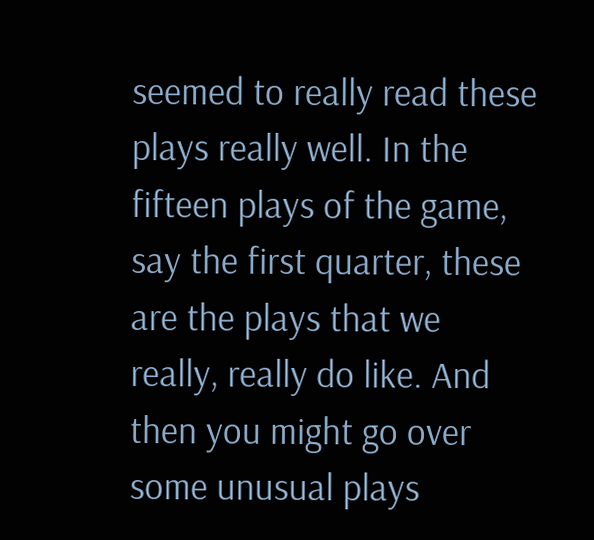seemed to really read these plays really well. In the fifteen plays of the game, say the first quarter, these are the plays that we really, really do like. And then you might go over some unusual plays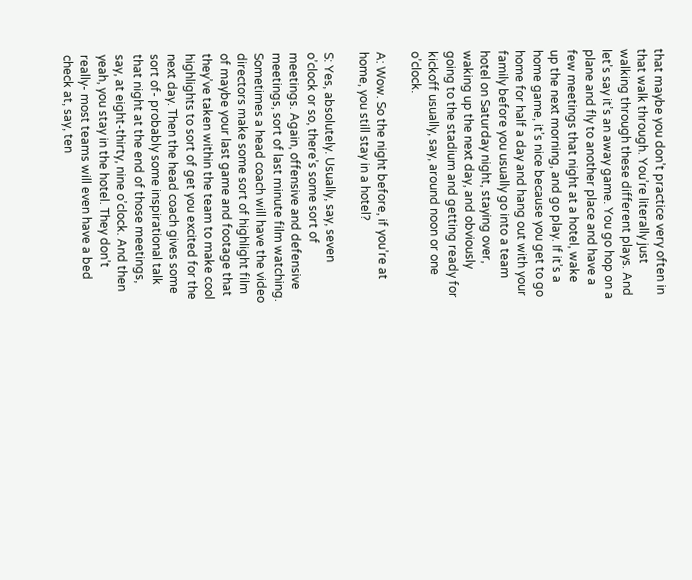that maybe you don’t practice very often in that walk through. You’re literally just walking through these different plays. And let’s say it’s an away game. You go hop on a plane and fly to another place and have a few meetings that night at a hotel, wake up the next morning, and go play. If it’s a home game, it’s nice because you get to go home for half a day and hang out with your family before you usually go into a team hotel on Saturday night, staying over, waking up the next day, and obviously going to the stadium and getting ready for kickoff usually, say, around noon or one o’clock.

A: Wow. So the night before, if you’re at home, you still stay in a hotel?

S: Yes, absolutely. Usually, say, seven o’clock or so, there’s some sort of meetings. Again, offensive and defensive meetings, sort of last minute film watching. Sometimes a head coach will have the video directors make some sort of highlight film of maybe your last game and footage that they’ve taken within the team to make cool highlights to sort of get you excited for the next day. Then the head coach gives some sort of- probably some inspirational talk that night at the end of those meetings, say, at eight-thirty, nine o’clock. And then yeah, you stay in the hotel. They don’t really- most teams will even have a bed check at, say, ten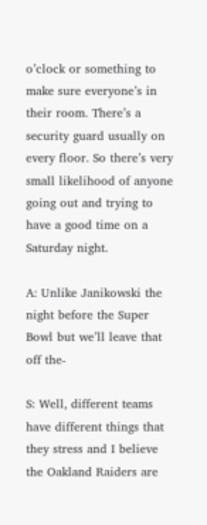o’clock or something to make sure everyone’s in their room. There’s a security guard usually on every floor. So there’s very small likelihood of anyone going out and trying to have a good time on a Saturday night.

A: Unlike Janikowski the night before the Super Bowl but we’ll leave that off the-

S: Well, different teams have different things that they stress and I believe the Oakland Raiders are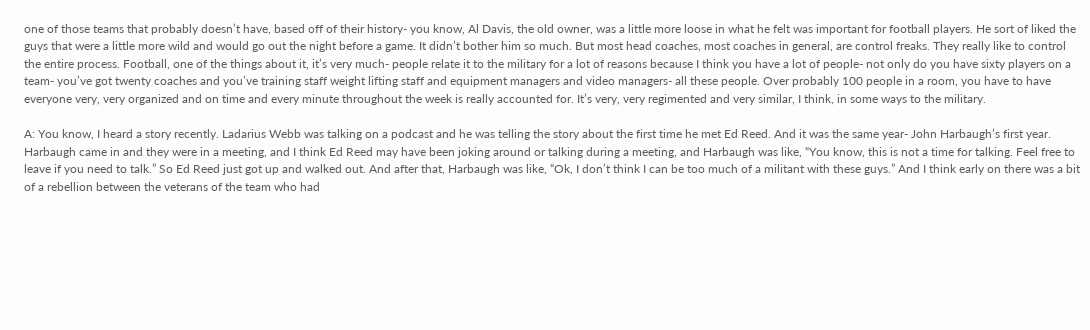one of those teams that probably doesn’t have, based off of their history- you know, Al Davis, the old owner, was a little more loose in what he felt was important for football players. He sort of liked the guys that were a little more wild and would go out the night before a game. It didn’t bother him so much. But most head coaches, most coaches in general, are control freaks. They really like to control the entire process. Football, one of the things about it, it’s very much- people relate it to the military for a lot of reasons because I think you have a lot of people- not only do you have sixty players on a team- you’ve got twenty coaches and you’ve training staff weight lifting staff and equipment managers and video managers- all these people. Over probably 100 people in a room, you have to have everyone very, very organized and on time and every minute throughout the week is really accounted for. It’s very, very regimented and very similar, I think, in some ways to the military.

A: You know, I heard a story recently. Ladarius Webb was talking on a podcast and he was telling the story about the first time he met Ed Reed. And it was the same year- John Harbaugh’s first year. Harbaugh came in and they were in a meeting, and I think Ed Reed may have been joking around or talking during a meeting, and Harbaugh was like, “You know, this is not a time for talking. Feel free to leave if you need to talk.” So Ed Reed just got up and walked out. And after that, Harbaugh was like, “Ok, I don’t think I can be too much of a militant with these guys.” And I think early on there was a bit of a rebellion between the veterans of the team who had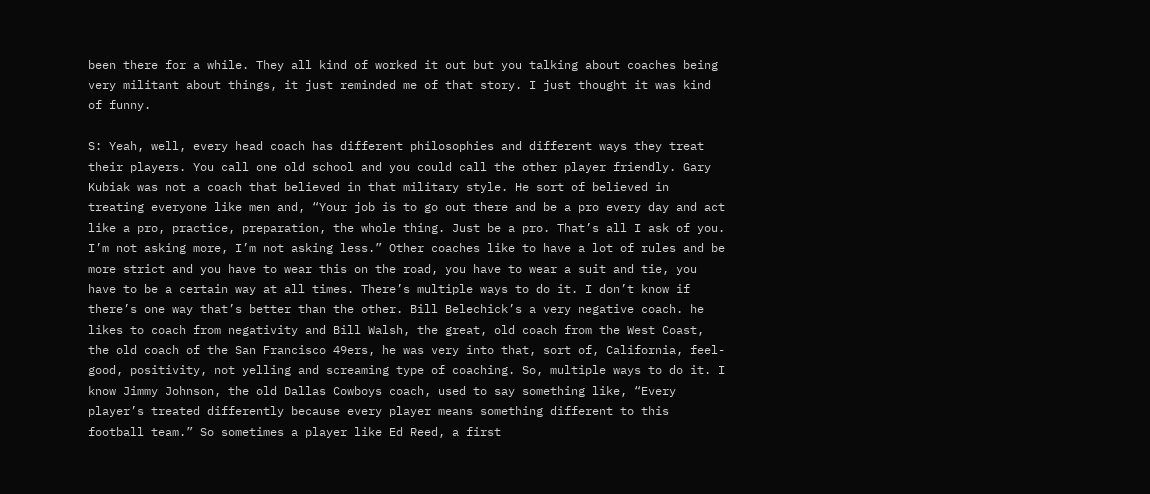been there for a while. They all kind of worked it out but you talking about coaches being very militant about things, it just reminded me of that story. I just thought it was kind of funny.

S: Yeah, well, every head coach has different philosophies and different ways they treat their players. You call one old school and you could call the other player friendly. Gary Kubiak was not a coach that believed in that military style. He sort of believed in treating everyone like men and, “Your job is to go out there and be a pro every day and act like a pro, practice, preparation, the whole thing. Just be a pro. That’s all I ask of you. I’m not asking more, I’m not asking less.” Other coaches like to have a lot of rules and be more strict and you have to wear this on the road, you have to wear a suit and tie, you have to be a certain way at all times. There’s multiple ways to do it. I don’t know if there’s one way that’s better than the other. Bill Belechick’s a very negative coach. he likes to coach from negativity and Bill Walsh, the great, old coach from the West Coast, the old coach of the San Francisco 49ers, he was very into that, sort of, California, feel-good, positivity, not yelling and screaming type of coaching. So, multiple ways to do it. I know Jimmy Johnson, the old Dallas Cowboys coach, used to say something like, “Every player’s treated differently because every player means something different to this football team.” So sometimes a player like Ed Reed, a first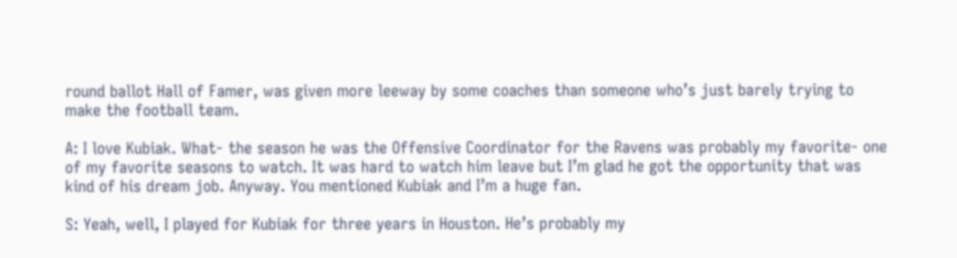round ballot Hall of Famer, was given more leeway by some coaches than someone who’s just barely trying to make the football team.

A: I love Kubiak. What- the season he was the Offensive Coordinator for the Ravens was probably my favorite- one of my favorite seasons to watch. It was hard to watch him leave but I’m glad he got the opportunity that was kind of his dream job. Anyway. You mentioned Kubiak and I’m a huge fan.

S: Yeah, well, I played for Kubiak for three years in Houston. He’s probably my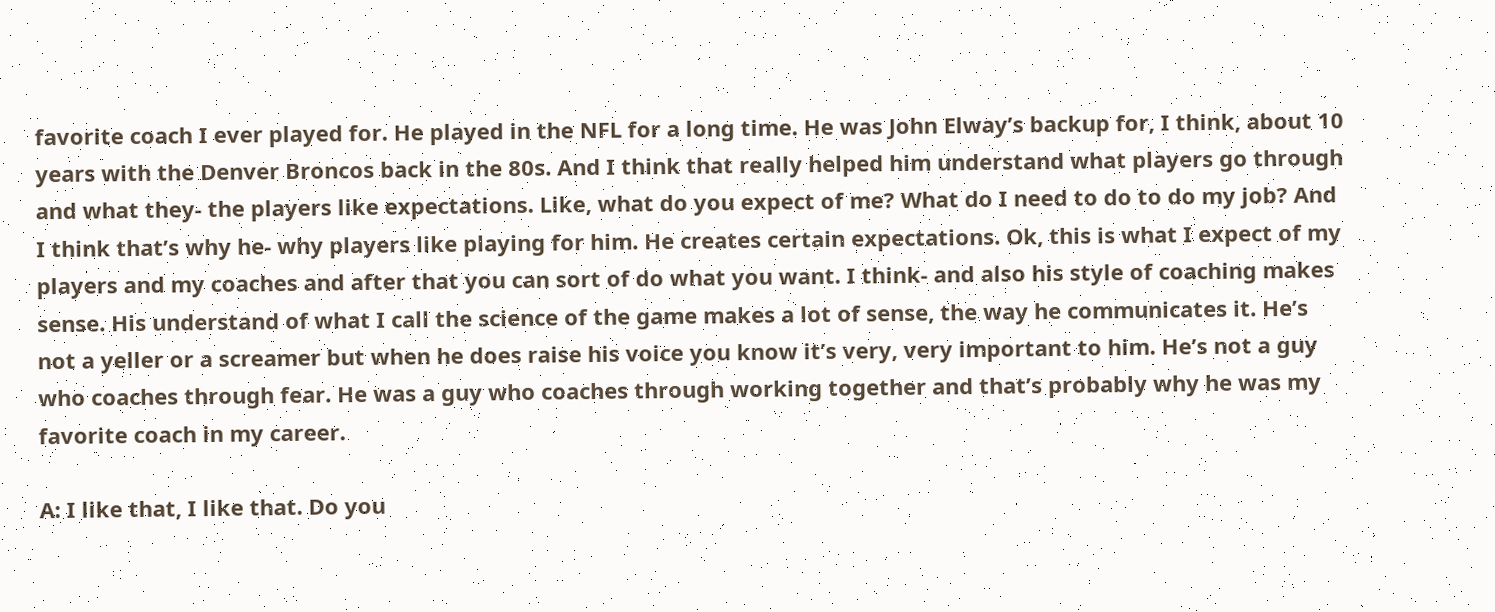favorite coach I ever played for. He played in the NFL for a long time. He was John Elway’s backup for, I think, about 10 years with the Denver Broncos back in the 80s. And I think that really helped him understand what players go through and what they- the players like expectations. Like, what do you expect of me? What do I need to do to do my job? And I think that’s why he- why players like playing for him. He creates certain expectations. Ok, this is what I expect of my players and my coaches and after that you can sort of do what you want. I think- and also his style of coaching makes sense. His understand of what I call the science of the game makes a lot of sense, the way he communicates it. He’s not a yeller or a screamer but when he does raise his voice you know it’s very, very important to him. He’s not a guy who coaches through fear. He was a guy who coaches through working together and that’s probably why he was my favorite coach in my career.

A: I like that, I like that. Do you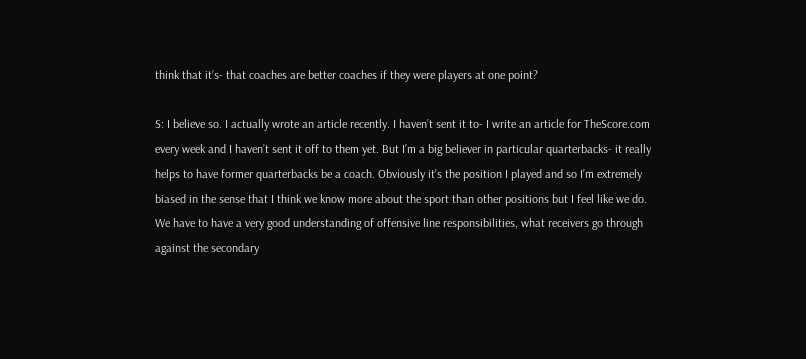think that it’s- that coaches are better coaches if they were players at one point?

S: I believe so. I actually wrote an article recently. I haven’t sent it to- I write an article for TheScore.com every week and I haven’t sent it off to them yet. But I’m a big believer in particular quarterbacks- it really helps to have former quarterbacks be a coach. Obviously it’s the position I played and so I’m extremely biased in the sense that I think we know more about the sport than other positions but I feel like we do. We have to have a very good understanding of offensive line responsibilities, what receivers go through against the secondary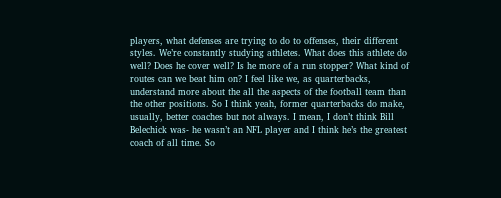players, what defenses are trying to do to offenses, their different styles. We’re constantly studying athletes. What does this athlete do well? Does he cover well? Is he more of a run stopper? What kind of routes can we beat him on? I feel like we, as quarterbacks, understand more about the all the aspects of the football team than the other positions. So I think yeah, former quarterbacks do make, usually, better coaches but not always. I mean, I don’t think Bill Belechick was- he wasn’t an NFL player and I think he’s the greatest coach of all time. So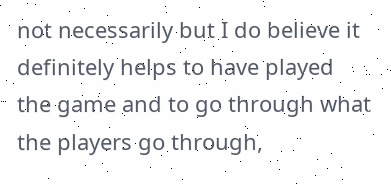not necessarily but I do believe it definitely helps to have played the game and to go through what the players go through,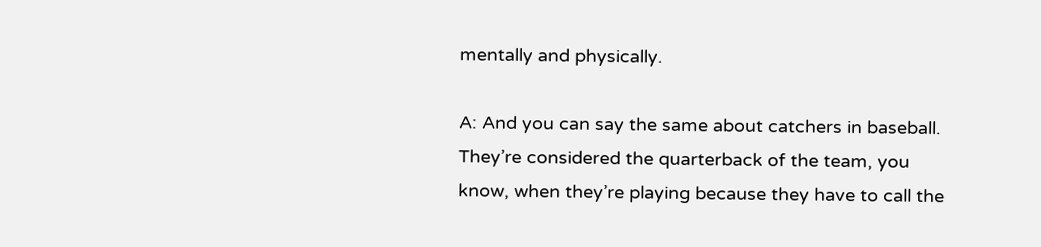mentally and physically.

A: And you can say the same about catchers in baseball. They’re considered the quarterback of the team, you know, when they’re playing because they have to call the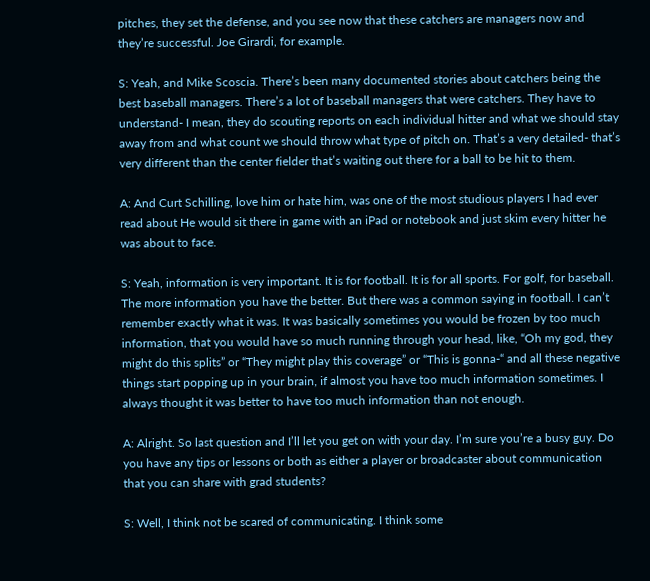pitches, they set the defense, and you see now that these catchers are managers now and they’re successful. Joe Girardi, for example.

S: Yeah, and Mike Scoscia. There’s been many documented stories about catchers being the best baseball managers. There’s a lot of baseball managers that were catchers. They have to understand- I mean, they do scouting reports on each individual hitter and what we should stay away from and what count we should throw what type of pitch on. That’s a very detailed- that’s very different than the center fielder that’s waiting out there for a ball to be hit to them.

A: And Curt Schilling, love him or hate him, was one of the most studious players I had ever read about He would sit there in game with an iPad or notebook and just skim every hitter he was about to face.

S: Yeah, information is very important. It is for football. It is for all sports. For golf, for baseball. The more information you have the better. But there was a common saying in football. I can’t remember exactly what it was. It was basically sometimes you would be frozen by too much information, that you would have so much running through your head, like, “Oh my god, they might do this splits” or “They might play this coverage” or “This is gonna-“ and all these negative things start popping up in your brain, if almost you have too much information sometimes. I always thought it was better to have too much information than not enough.

A: Alright. So last question and I’ll let you get on with your day. I’m sure you’re a busy guy. Do you have any tips or lessons or both as either a player or broadcaster about communication that you can share with grad students?

S: Well, I think not be scared of communicating. I think some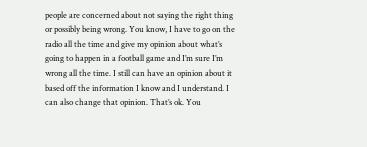people are concerned about not saying the right thing or possibly being wrong. You know, I have to go on the radio all the time and give my opinion about what’s going to happen in a football game and I’m sure I’m wrong all the time. I still can have an opinion about it based off the information I know and I understand. I can also change that opinion. That’s ok. You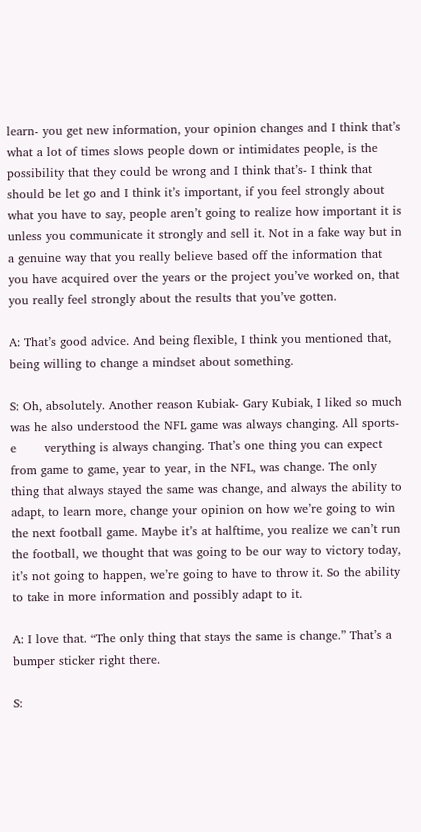learn- you get new information, your opinion changes and I think that’s what a lot of times slows people down or intimidates people, is the possibility that they could be wrong and I think that’s- I think that should be let go and I think it’s important, if you feel strongly about what you have to say, people aren’t going to realize how important it is unless you communicate it strongly and sell it. Not in a fake way but in a genuine way that you really believe based off the information that you have acquired over the years or the project you’ve worked on, that you really feel strongly about the results that you’ve gotten.

A: That’s good advice. And being flexible, I think you mentioned that, being willing to change a mindset about something.

S: Oh, absolutely. Another reason Kubiak- Gary Kubiak, I liked so much was he also understood the NFL game was always changing. All sports- e       verything is always changing. That’s one thing you can expect from game to game, year to year, in the NFL, was change. The only thing that always stayed the same was change, and always the ability to adapt, to learn more, change your opinion on how we’re going to win the next football game. Maybe it’s at halftime, you realize we can’t run the football, we thought that was going to be our way to victory today, it’s not going to happen, we’re going to have to throw it. So the ability to take in more information and possibly adapt to it.

A: I love that. “The only thing that stays the same is change.” That’s a bumper sticker right there.

S: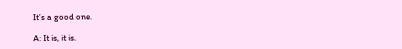It’s a good one.

A: It is, it is.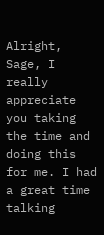Alright, Sage, I really appreciate you taking the time and doing this for me. I had a great time talking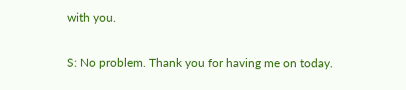with you.

S: No problem. Thank you for having me on today.